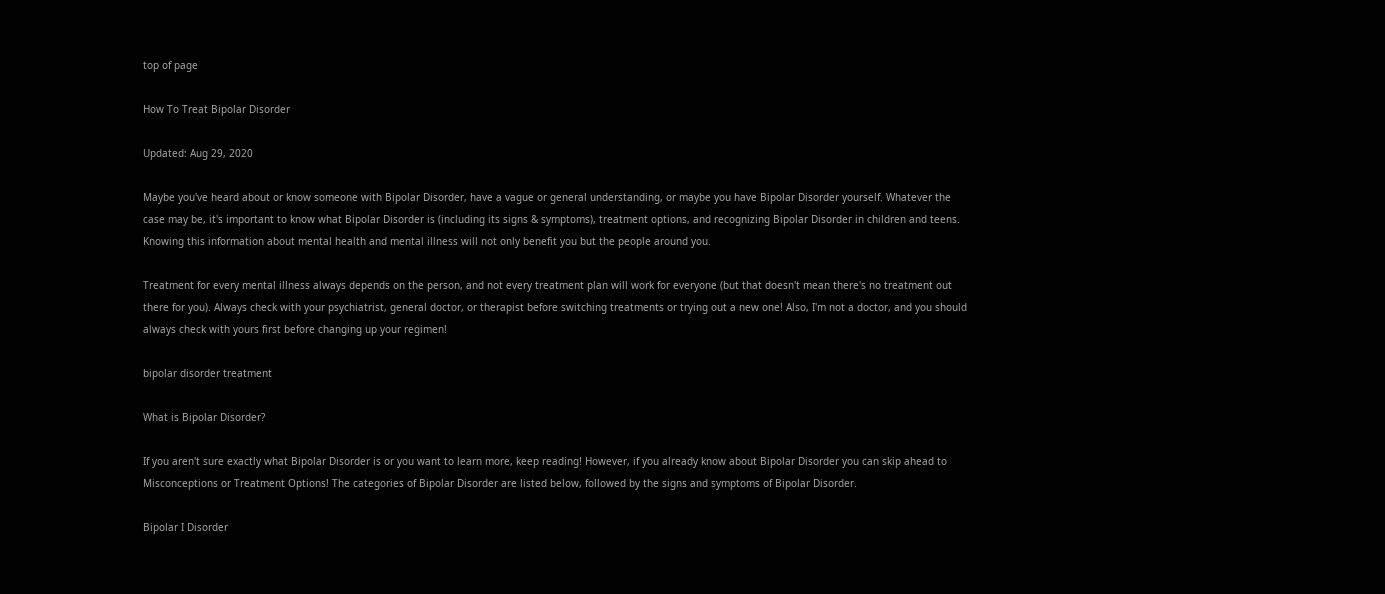top of page

How To Treat Bipolar Disorder

Updated: Aug 29, 2020

Maybe you've heard about or know someone with Bipolar Disorder, have a vague or general understanding, or maybe you have Bipolar Disorder yourself. Whatever the case may be, it's important to know what Bipolar Disorder is (including its signs & symptoms), treatment options, and recognizing Bipolar Disorder in children and teens. Knowing this information about mental health and mental illness will not only benefit you but the people around you.

Treatment for every mental illness always depends on the person, and not every treatment plan will work for everyone (but that doesn't mean there's no treatment out there for you). Always check with your psychiatrist, general doctor, or therapist before switching treatments or trying out a new one! Also, I'm not a doctor, and you should always check with yours first before changing up your regimen!

bipolar disorder treatment

What is Bipolar Disorder?

If you aren't sure exactly what Bipolar Disorder is or you want to learn more, keep reading! However, if you already know about Bipolar Disorder you can skip ahead to Misconceptions or Treatment Options! The categories of Bipolar Disorder are listed below, followed by the signs and symptoms of Bipolar Disorder.

Bipolar I Disorder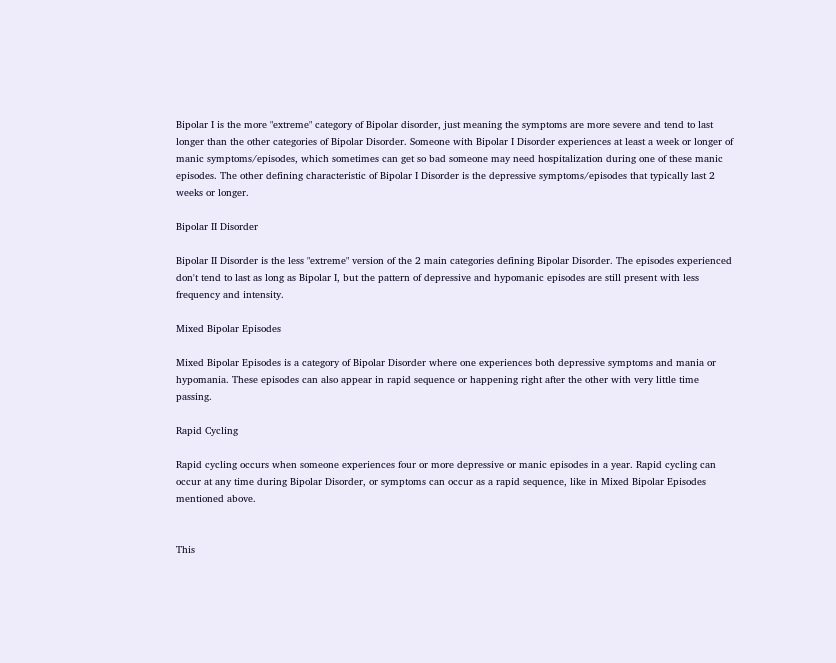Bipolar I is the more "extreme" category of Bipolar disorder, just meaning the symptoms are more severe and tend to last longer than the other categories of Bipolar Disorder. Someone with Bipolar I Disorder experiences at least a week or longer of manic symptoms/episodes, which sometimes can get so bad someone may need hospitalization during one of these manic episodes. The other defining characteristic of Bipolar I Disorder is the depressive symptoms/episodes that typically last 2 weeks or longer.

Bipolar II Disorder

Bipolar II Disorder is the less "extreme" version of the 2 main categories defining Bipolar Disorder. The episodes experienced don't tend to last as long as Bipolar I, but the pattern of depressive and hypomanic episodes are still present with less frequency and intensity.

Mixed Bipolar Episodes

Mixed Bipolar Episodes is a category of Bipolar Disorder where one experiences both depressive symptoms and mania or hypomania. These episodes can also appear in rapid sequence or happening right after the other with very little time passing.

Rapid Cycling

Rapid cycling occurs when someone experiences four or more depressive or manic episodes in a year. Rapid cycling can occur at any time during Bipolar Disorder, or symptoms can occur as a rapid sequence, like in Mixed Bipolar Episodes mentioned above.


This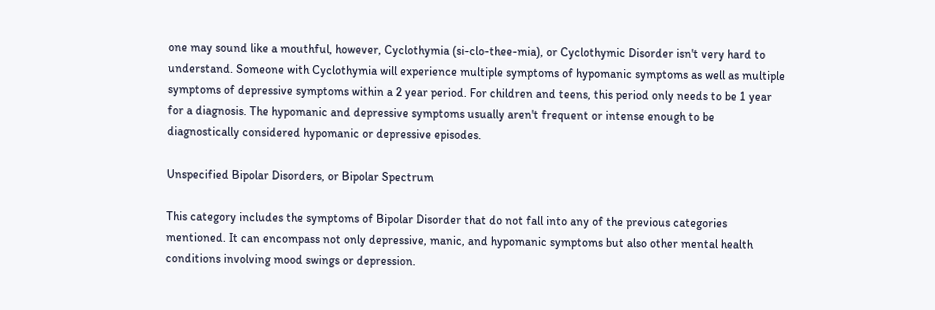one may sound like a mouthful, however, Cyclothymia (si-clo-thee-mia), or Cyclothymic Disorder isn't very hard to understand. Someone with Cyclothymia will experience multiple symptoms of hypomanic symptoms as well as multiple symptoms of depressive symptoms within a 2 year period. For children and teens, this period only needs to be 1 year for a diagnosis. The hypomanic and depressive symptoms usually aren't frequent or intense enough to be diagnostically considered hypomanic or depressive episodes.

Unspecified Bipolar Disorders, or Bipolar Spectrum

This category includes the symptoms of Bipolar Disorder that do not fall into any of the previous categories mentioned. It can encompass not only depressive, manic, and hypomanic symptoms but also other mental health conditions involving mood swings or depression.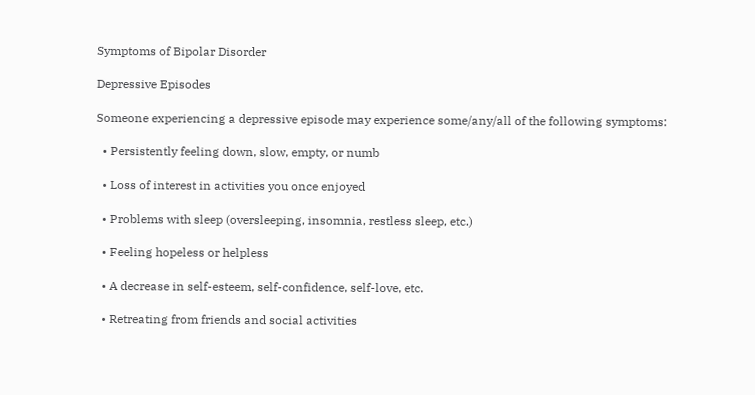Symptoms of Bipolar Disorder

Depressive Episodes

Someone experiencing a depressive episode may experience some/any/all of the following symptoms:

  • Persistently feeling down, slow, empty, or numb

  • Loss of interest in activities you once enjoyed

  • Problems with sleep (oversleeping, insomnia, restless sleep, etc.)

  • Feeling hopeless or helpless

  • A decrease in self-esteem, self-confidence, self-love, etc.

  • Retreating from friends and social activities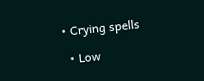• Crying spells

  • Low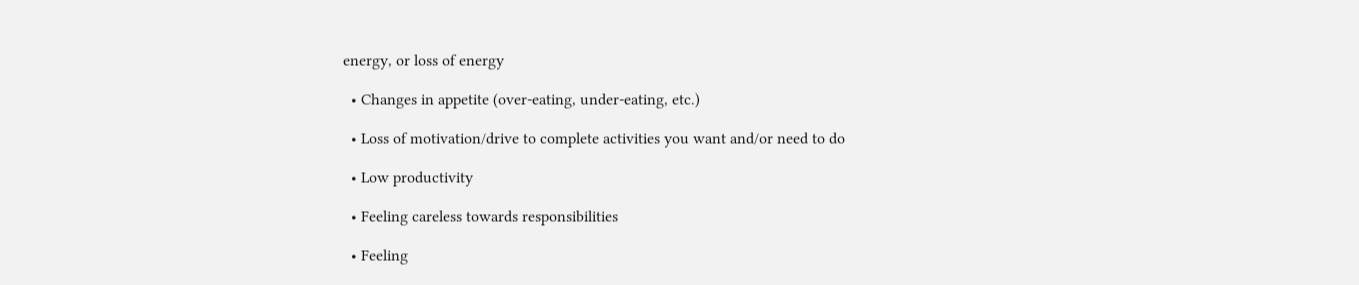energy, or loss of energy

  • Changes in appetite (over-eating, under-eating, etc.)

  • Loss of motivation/drive to complete activities you want and/or need to do

  • Low productivity

  • Feeling careless towards responsibilities

  • Feeling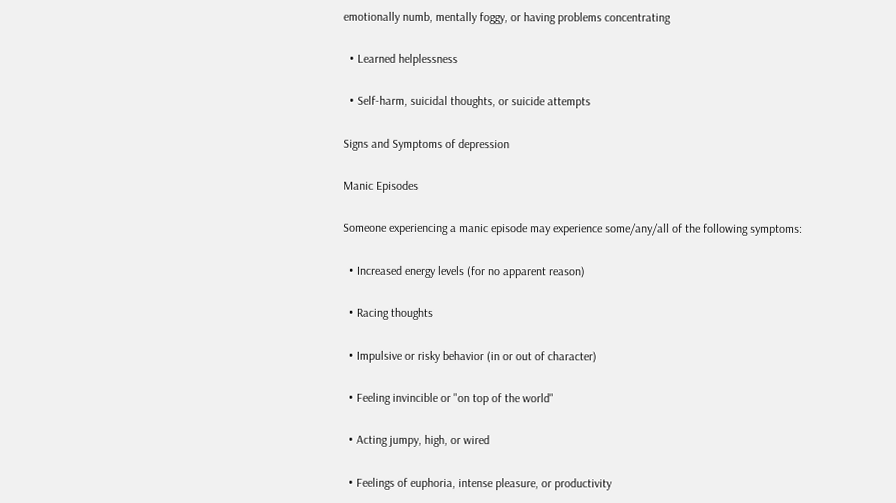emotionally numb, mentally foggy, or having problems concentrating

  • Learned helplessness

  • Self-harm, suicidal thoughts, or suicide attempts

Signs and Symptoms of depression

Manic Episodes

Someone experiencing a manic episode may experience some/any/all of the following symptoms:

  • Increased energy levels (for no apparent reason)

  • Racing thoughts

  • Impulsive or risky behavior (in or out of character)

  • Feeling invincible or "on top of the world"

  • Acting jumpy, high, or wired

  • Feelings of euphoria, intense pleasure, or productivity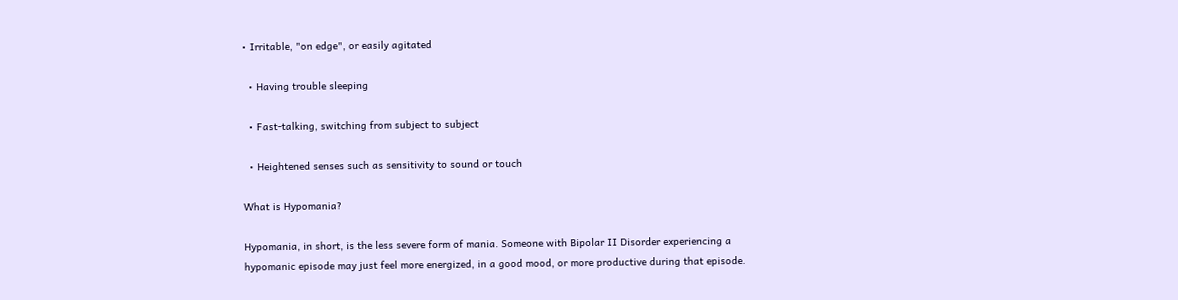• Irritable, "on edge", or easily agitated

  • Having trouble sleeping

  • Fast-talking, switching from subject to subject

  • Heightened senses such as sensitivity to sound or touch

What is Hypomania?

Hypomania, in short, is the less severe form of mania. Someone with Bipolar II Disorder experiencing a hypomanic episode may just feel more energized, in a good mood, or more productive during that episode.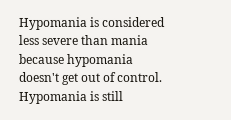Hypomania is considered less severe than mania because hypomania doesn't get out of control. Hypomania is still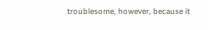troublesome, however, because it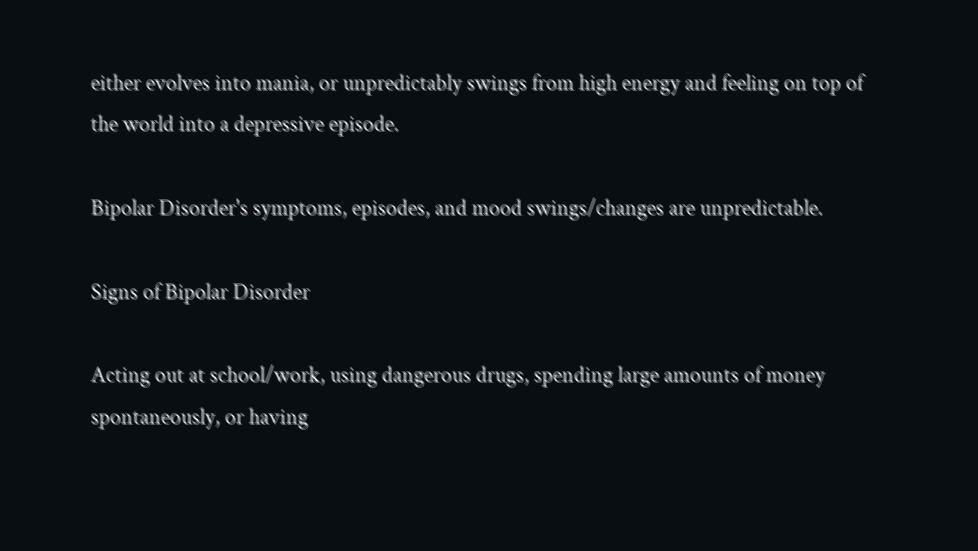either evolves into mania, or unpredictably swings from high energy and feeling on top of the world into a depressive episode.

Bipolar Disorder's symptoms, episodes, and mood swings/changes are unpredictable.

Signs of Bipolar Disorder

Acting out at school/work, using dangerous drugs, spending large amounts of money spontaneously, or having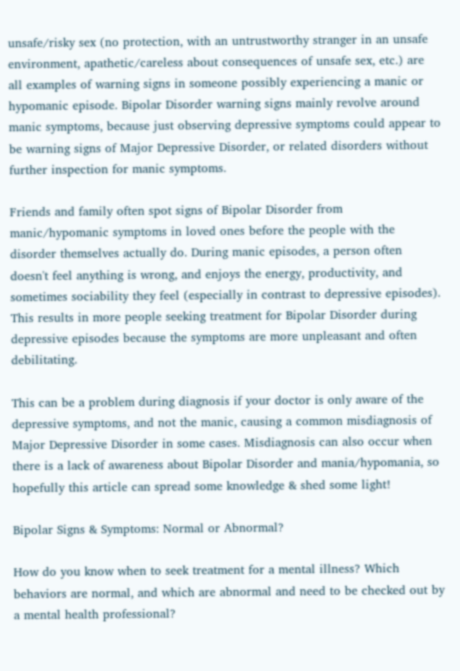unsafe/risky sex (no protection, with an untrustworthy stranger in an unsafe environment, apathetic/careless about consequences of unsafe sex, etc.) are all examples of warning signs in someone possibly experiencing a manic or hypomanic episode. Bipolar Disorder warning signs mainly revolve around manic symptoms, because just observing depressive symptoms could appear to be warning signs of Major Depressive Disorder, or related disorders without further inspection for manic symptoms.

Friends and family often spot signs of Bipolar Disorder from manic/hypomanic symptoms in loved ones before the people with the disorder themselves actually do. During manic episodes, a person often doesn't feel anything is wrong, and enjoys the energy, productivity, and sometimes sociability they feel (especially in contrast to depressive episodes). This results in more people seeking treatment for Bipolar Disorder during depressive episodes because the symptoms are more unpleasant and often debilitating.

This can be a problem during diagnosis if your doctor is only aware of the depressive symptoms, and not the manic, causing a common misdiagnosis of Major Depressive Disorder in some cases. Misdiagnosis can also occur when there is a lack of awareness about Bipolar Disorder and mania/hypomania, so hopefully this article can spread some knowledge & shed some light!

Bipolar Signs & Symptoms: Normal or Abnormal?

How do you know when to seek treatment for a mental illness? Which behaviors are normal, and which are abnormal and need to be checked out by a mental health professional?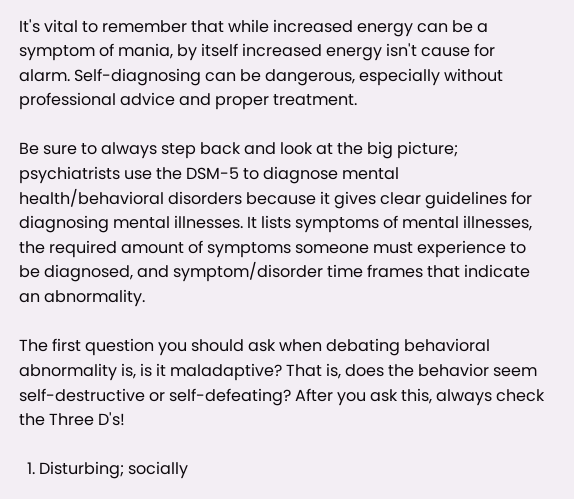It's vital to remember that while increased energy can be a symptom of mania, by itself increased energy isn't cause for alarm. Self-diagnosing can be dangerous, especially without professional advice and proper treatment.

Be sure to always step back and look at the big picture; psychiatrists use the DSM-5 to diagnose mental health/behavioral disorders because it gives clear guidelines for diagnosing mental illnesses. It lists symptoms of mental illnesses, the required amount of symptoms someone must experience to be diagnosed, and symptom/disorder time frames that indicate an abnormality.

The first question you should ask when debating behavioral abnormality is, is it maladaptive? That is, does the behavior seem self-destructive or self-defeating? After you ask this, always check the Three D's!

  1. Disturbing; socially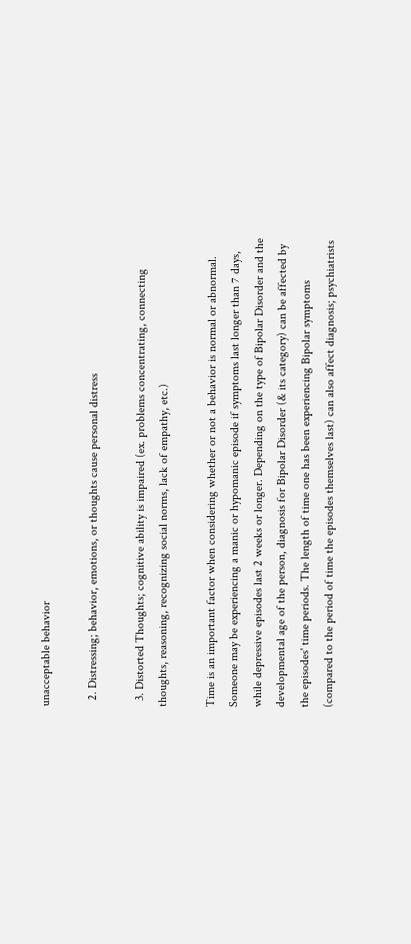unacceptable behavior

  2. Distressing; behavior, emotions, or thoughts cause personal distress

  3. Distorted Thoughts; cognitive ability is impaired (ex. problems concentrating, connecting thoughts, reasoning, recognizing social norms, lack of empathy, etc.)

Time is an important factor when considering whether or not a behavior is normal or abnormal. Someone may be experiencing a manic or hypomanic episode if symptoms last longer than 7 days, while depressive episodes last 2 weeks or longer. Depending on the type of Bipolar Disorder and the developmental age of the person, diagnosis for Bipolar Disorder (& its category) can be affected by the episodes' time periods. The length of time one has been experiencing Bipolar symptoms (compared to the period of time the episodes themselves last) can also affect diagnosis; psychiatrists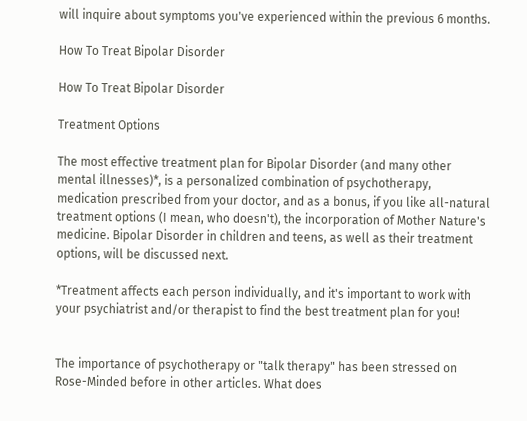will inquire about symptoms you've experienced within the previous 6 months.

How To Treat Bipolar Disorder

How To Treat Bipolar Disorder

Treatment Options

The most effective treatment plan for Bipolar Disorder (and many other mental illnesses)*, is a personalized combination of psychotherapy, medication prescribed from your doctor, and as a bonus, if you like all-natural treatment options (I mean, who doesn't), the incorporation of Mother Nature's medicine. Bipolar Disorder in children and teens, as well as their treatment options, will be discussed next.

*Treatment affects each person individually, and it's important to work with your psychiatrist and/or therapist to find the best treatment plan for you!


The importance of psychotherapy or "talk therapy" has been stressed on Rose-Minded before in other articles. What does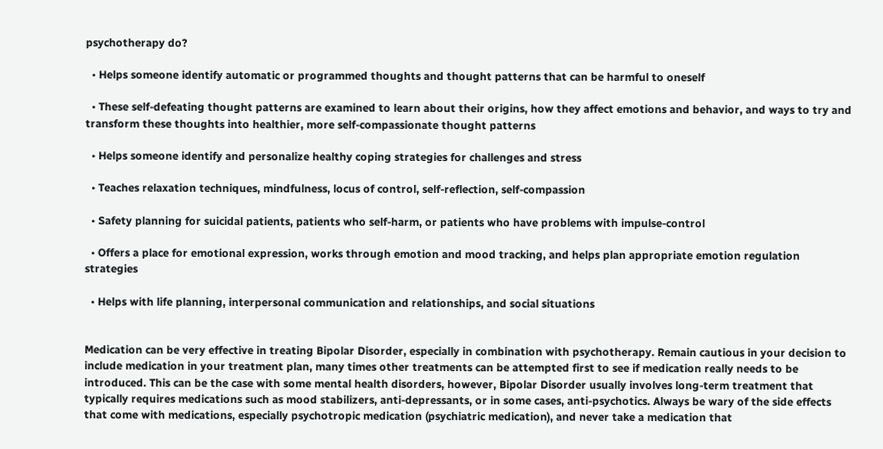psychotherapy do?

  • Helps someone identify automatic or programmed thoughts and thought patterns that can be harmful to oneself

  • These self-defeating thought patterns are examined to learn about their origins, how they affect emotions and behavior, and ways to try and transform these thoughts into healthier, more self-compassionate thought patterns

  • Helps someone identify and personalize healthy coping strategies for challenges and stress

  • Teaches relaxation techniques, mindfulness, locus of control, self-reflection, self-compassion

  • Safety planning for suicidal patients, patients who self-harm, or patients who have problems with impulse-control

  • Offers a place for emotional expression, works through emotion and mood tracking, and helps plan appropriate emotion regulation strategies

  • Helps with life planning, interpersonal communication and relationships, and social situations


Medication can be very effective in treating Bipolar Disorder, especially in combination with psychotherapy. Remain cautious in your decision to include medication in your treatment plan, many times other treatments can be attempted first to see if medication really needs to be introduced. This can be the case with some mental health disorders, however, Bipolar Disorder usually involves long-term treatment that typically requires medications such as mood stabilizers, anti-depressants, or in some cases, anti-psychotics. Always be wary of the side effects that come with medications, especially psychotropic medication (psychiatric medication), and never take a medication that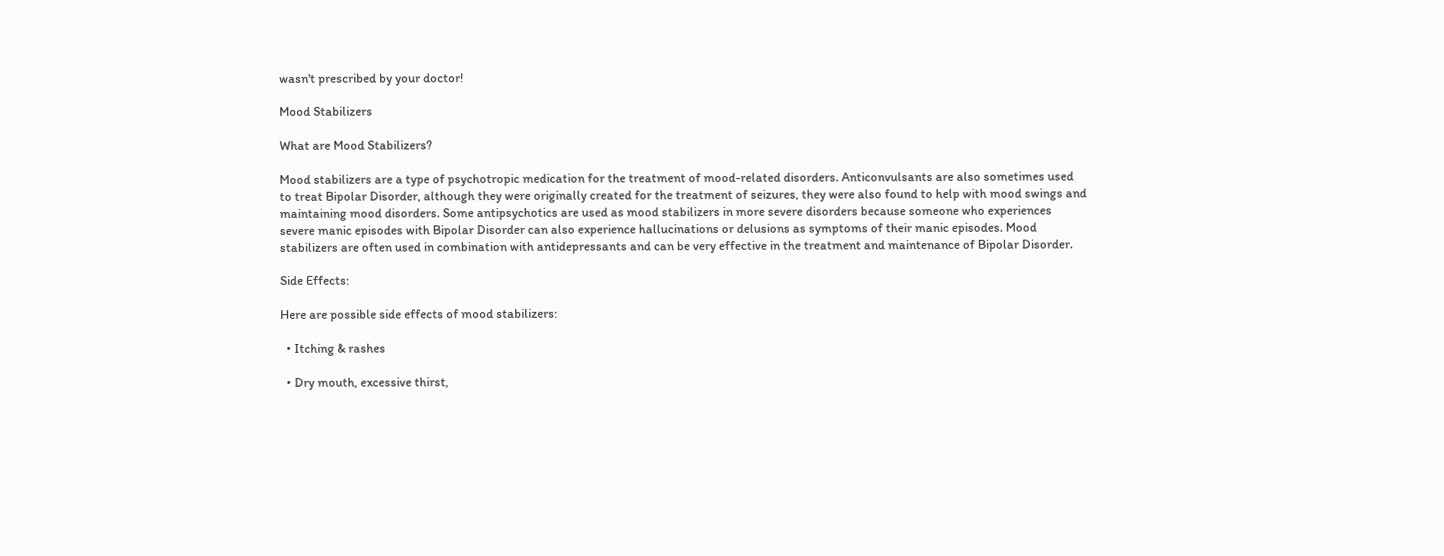wasn't prescribed by your doctor!

Mood Stabilizers

What are Mood Stabilizers?

Mood stabilizers are a type of psychotropic medication for the treatment of mood-related disorders. Anticonvulsants are also sometimes used to treat Bipolar Disorder, although they were originally created for the treatment of seizures, they were also found to help with mood swings and maintaining mood disorders. Some antipsychotics are used as mood stabilizers in more severe disorders because someone who experiences severe manic episodes with Bipolar Disorder can also experience hallucinations or delusions as symptoms of their manic episodes. Mood stabilizers are often used in combination with antidepressants and can be very effective in the treatment and maintenance of Bipolar Disorder.

Side Effects:

Here are possible side effects of mood stabilizers:

  • Itching & rashes

  • Dry mouth, excessive thirst,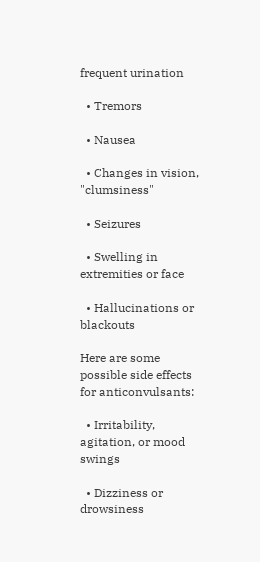frequent urination

  • Tremors

  • Nausea

  • Changes in vision, "clumsiness"

  • Seizures

  • Swelling in extremities or face

  • Hallucinations or blackouts

Here are some possible side effects for anticonvulsants:

  • Irritability, agitation, or mood swings

  • Dizziness or drowsiness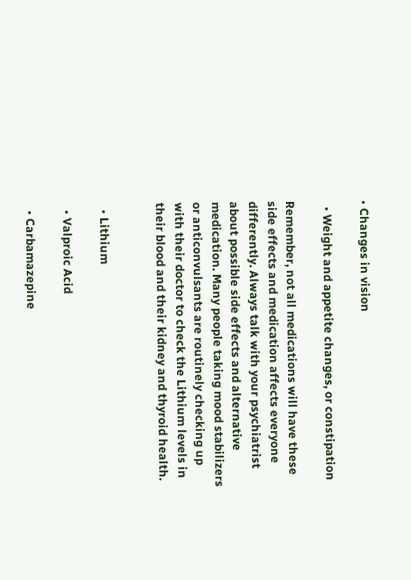• Changes in vision

  • Weight and appetite changes, or constipation

Remember, not all medications will have these side effects and medication affects everyone differently. Always talk with your psychiatrist about possible side effects and alternative medication. Many people taking mood stabilizers or anticonvulsants are routinely checking up with their doctor to check the Lithium levels in their blood and their kidney and thyroid health.


  • Lithium

  • Valproic Acid

  • Carbamazepine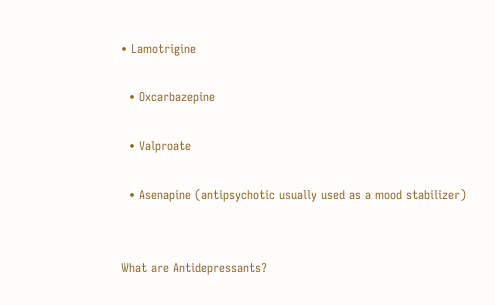• Lamotrigine

  • Oxcarbazepine

  • Valproate

  • Asenapine (antipsychotic usually used as a mood stabilizer)


What are Antidepressants?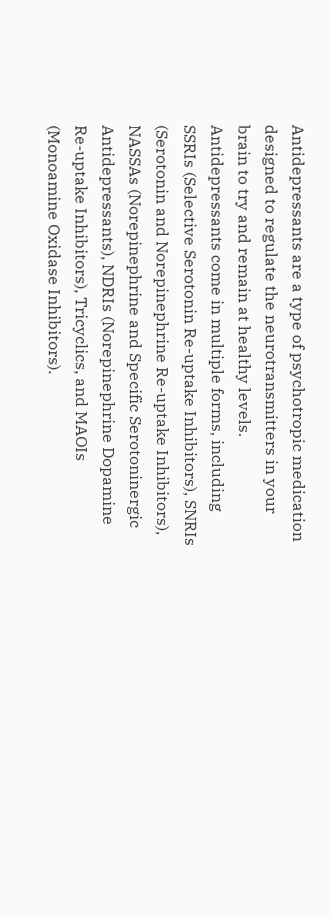Antidepressants are a type of psychotropic medication designed to regulate the neurotransmitters in your brain to try and remain at healthy levels. Antidepressants come in multiple forms, including SSRIs (Selective Serotonin Re-uptake Inhibitors), SNRIs (Serotonin and Norepinephrine Re-uptake Inhibitors), NASSAs (Norepinephrine and Specific Serotoninergic Antidepressants), NDRIs (Norepinephrine Dopamine Re-uptake Inhibitors), Tricyclics, and MAOIs (Monoamine Oxidase Inhibitors).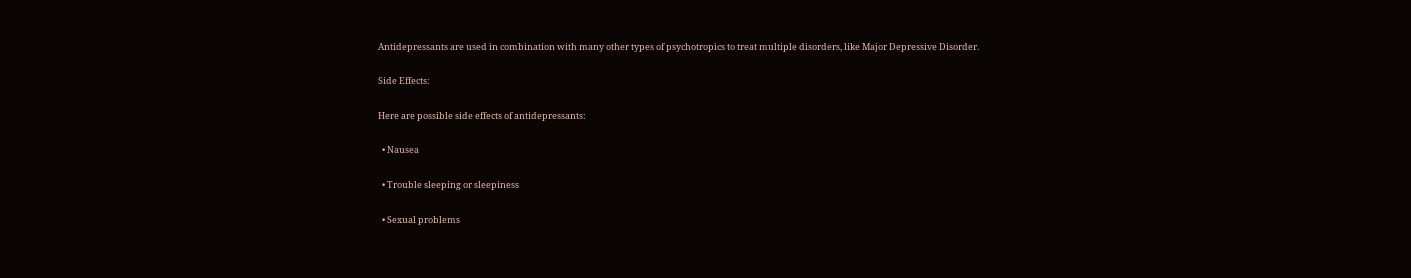Antidepressants are used in combination with many other types of psychotropics to treat multiple disorders, like Major Depressive Disorder.

Side Effects:

Here are possible side effects of antidepressants:

  • Nausea

  • Trouble sleeping or sleepiness

  • Sexual problems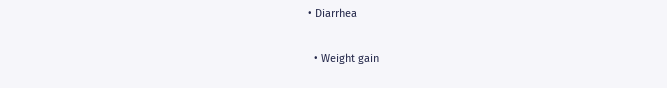• Diarrhea

  • Weight gain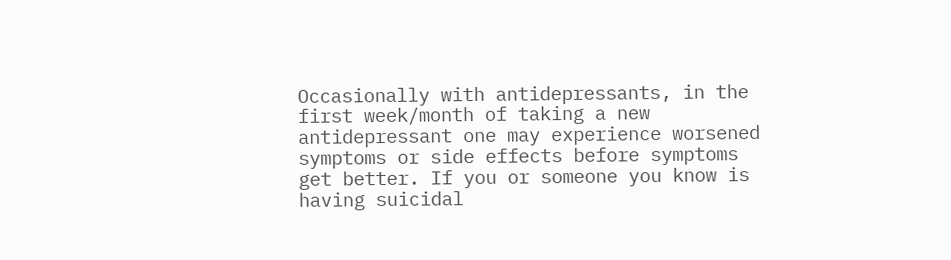Occasionally with antidepressants, in the first week/month of taking a new antidepressant one may experience worsened symptoms or side effects before symptoms get better. If you or someone you know is having suicidal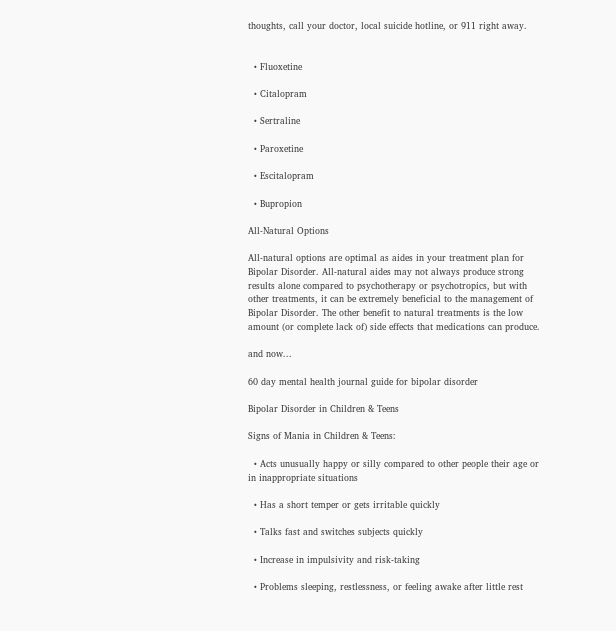thoughts, call your doctor, local suicide hotline, or 911 right away.


  • Fluoxetine

  • Citalopram

  • Sertraline

  • Paroxetine

  • Escitalopram

  • Bupropion

All-Natural Options

All-natural options are optimal as aides in your treatment plan for Bipolar Disorder. All-natural aides may not always produce strong results alone compared to psychotherapy or psychotropics, but with other treatments, it can be extremely beneficial to the management of Bipolar Disorder. The other benefit to natural treatments is the low amount (or complete lack of) side effects that medications can produce.

and now...

60 day mental health journal guide for bipolar disorder

Bipolar Disorder in Children & Teens

Signs of Mania in Children & Teens:

  • Acts unusually happy or silly compared to other people their age or in inappropriate situations

  • Has a short temper or gets irritable quickly

  • Talks fast and switches subjects quickly

  • Increase in impulsivity and risk-taking

  • Problems sleeping, restlessness, or feeling awake after little rest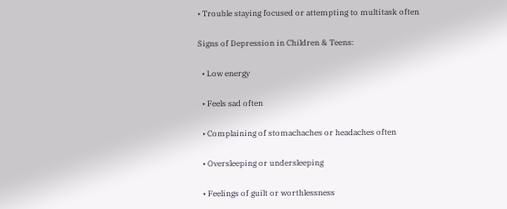• Trouble staying focused or attempting to multitask often

Signs of Depression in Children & Teens:

  • Low energy

  • Feels sad often

  • Complaining of stomachaches or headaches often

  • Oversleeping or undersleeping

  • Feelings of guilt or worthlessness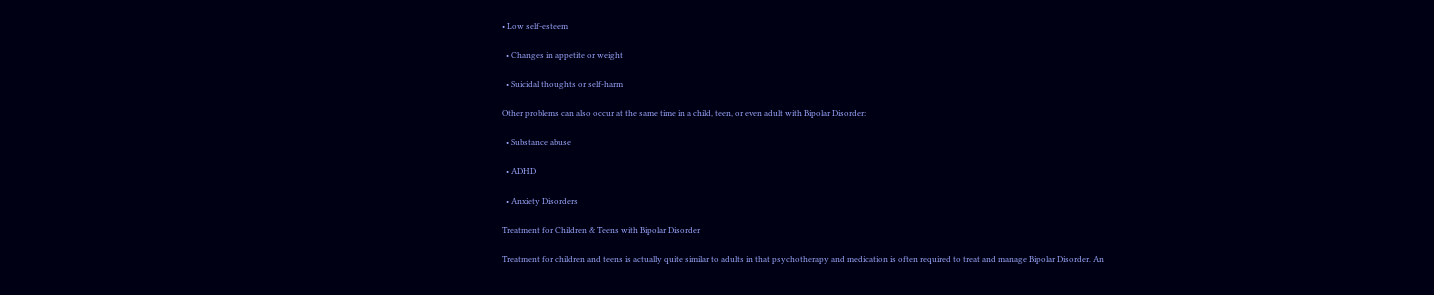• Low self-esteem

  • Changes in appetite or weight

  • Suicidal thoughts or self-harm

Other problems can also occur at the same time in a child, teen, or even adult with Bipolar Disorder:

  • Substance abuse

  • ADHD

  • Anxiety Disorders

Treatment for Children & Teens with Bipolar Disorder

Treatment for children and teens is actually quite similar to adults in that psychotherapy and medication is often required to treat and manage Bipolar Disorder. An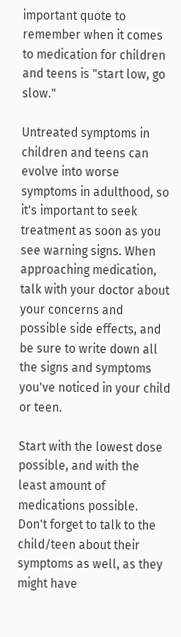important quote to remember when it comes to medication for children and teens is "start low, go slow."

Untreated symptoms in children and teens can evolve into worse symptoms in adulthood, so it's important to seek treatment as soon as you see warning signs. When approaching medication, talk with your doctor about your concerns and possible side effects, and be sure to write down all the signs and symptoms you've noticed in your child or teen.

Start with the lowest dose possible, and with the least amount of medications possible. Don't forget to talk to the child/teen about their symptoms as well, as they might have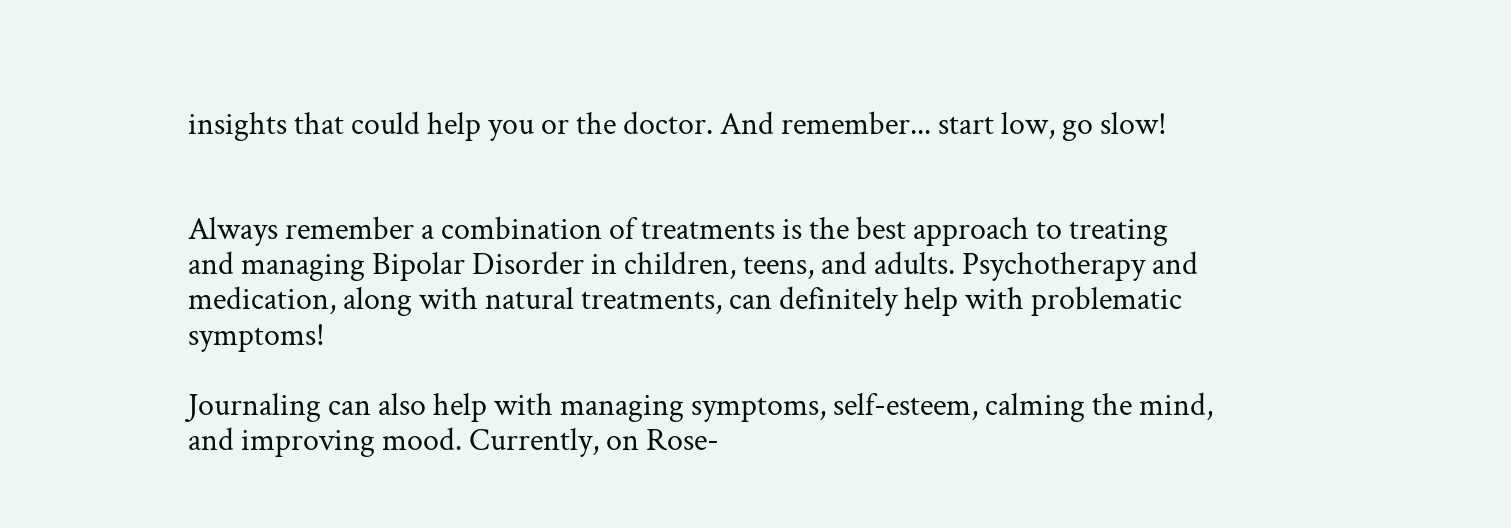insights that could help you or the doctor. And remember... start low, go slow!


Always remember a combination of treatments is the best approach to treating and managing Bipolar Disorder in children, teens, and adults. Psychotherapy and medication, along with natural treatments, can definitely help with problematic symptoms!

Journaling can also help with managing symptoms, self-esteem, calming the mind, and improving mood. Currently, on Rose-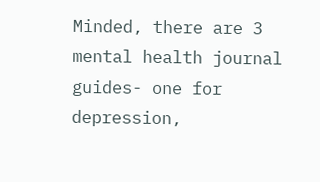Minded, there are 3 mental health journal guides- one for depression,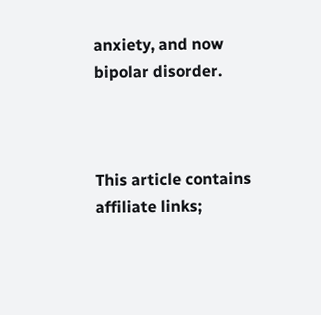anxiety, and now bipolar disorder.



This article contains affiliate links;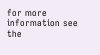for more information see the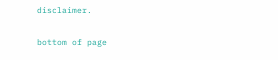disclaimer.


bottom of page